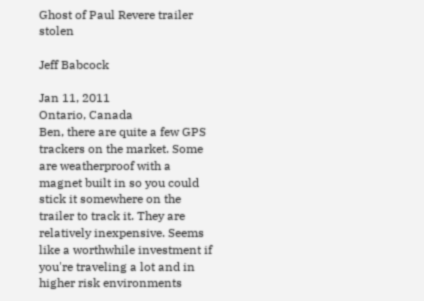Ghost of Paul Revere trailer stolen

Jeff Babcock

Jan 11, 2011
Ontario, Canada
Ben, there are quite a few GPS trackers on the market. Some are weatherproof with a magnet built in so you could stick it somewhere on the trailer to track it. They are relatively inexpensive. Seems like a worthwhile investment if you're traveling a lot and in higher risk environments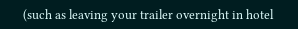(such as leaving your trailer overnight in hotel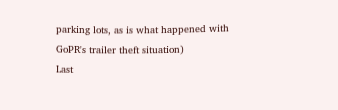parking lots, as is what happened with GoPR's trailer theft situation)
Last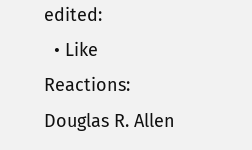edited:
  • Like
Reactions: Douglas R. Allen